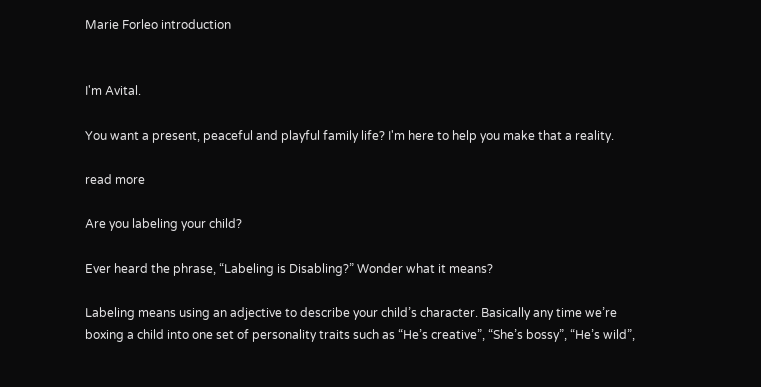Marie Forleo introduction


I'm Avital.

You want a present, peaceful and playful family life? I'm here to help you make that a reality.

read more

Are you labeling your child?

Ever heard the phrase, “Labeling is Disabling?” Wonder what it means?

Labeling means using an adjective to describe your child’s character. Basically any time we’re boxing a child into one set of personality traits such as “He’s creative”, “She’s bossy”, “He’s wild”,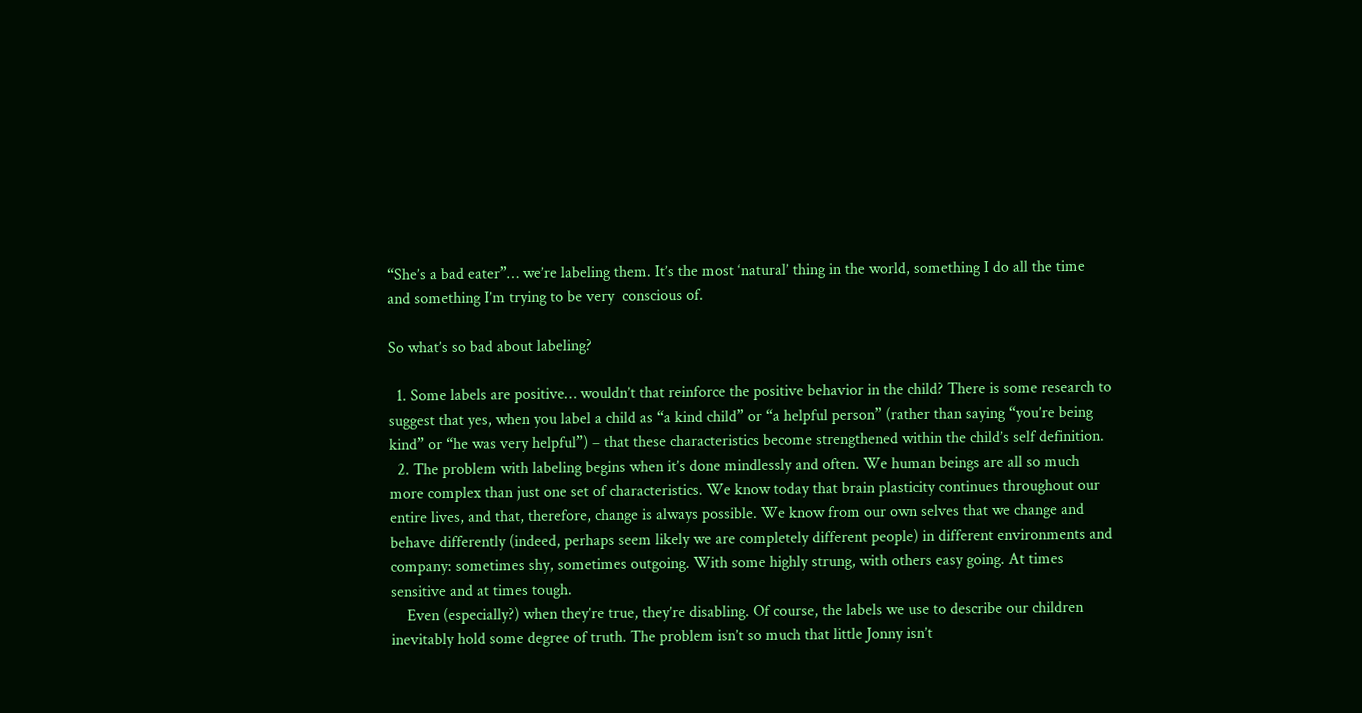“She’s a bad eater”… we’re labeling them. It’s the most ‘natural’ thing in the world, something I do all the time and something I’m trying to be very  conscious of.

So what’s so bad about labeling?

  1. Some labels are positive… wouldn’t that reinforce the positive behavior in the child? There is some research to suggest that yes, when you label a child as “a kind child” or “a helpful person” (rather than saying “you’re being kind” or “he was very helpful”) – that these characteristics become strengthened within the child’s self definition.
  2. The problem with labeling begins when it’s done mindlessly and often. We human beings are all so much more complex than just one set of characteristics. We know today that brain plasticity continues throughout our entire lives, and that, therefore, change is always possible. We know from our own selves that we change and behave differently (indeed, perhaps seem likely we are completely different people) in different environments and company: sometimes shy, sometimes outgoing. With some highly strung, with others easy going. At times sensitive and at times tough.
    Even (especially?) when they’re true, they’re disabling. Of course, the labels we use to describe our children inevitably hold some degree of truth. The problem isn’t so much that little Jonny isn’t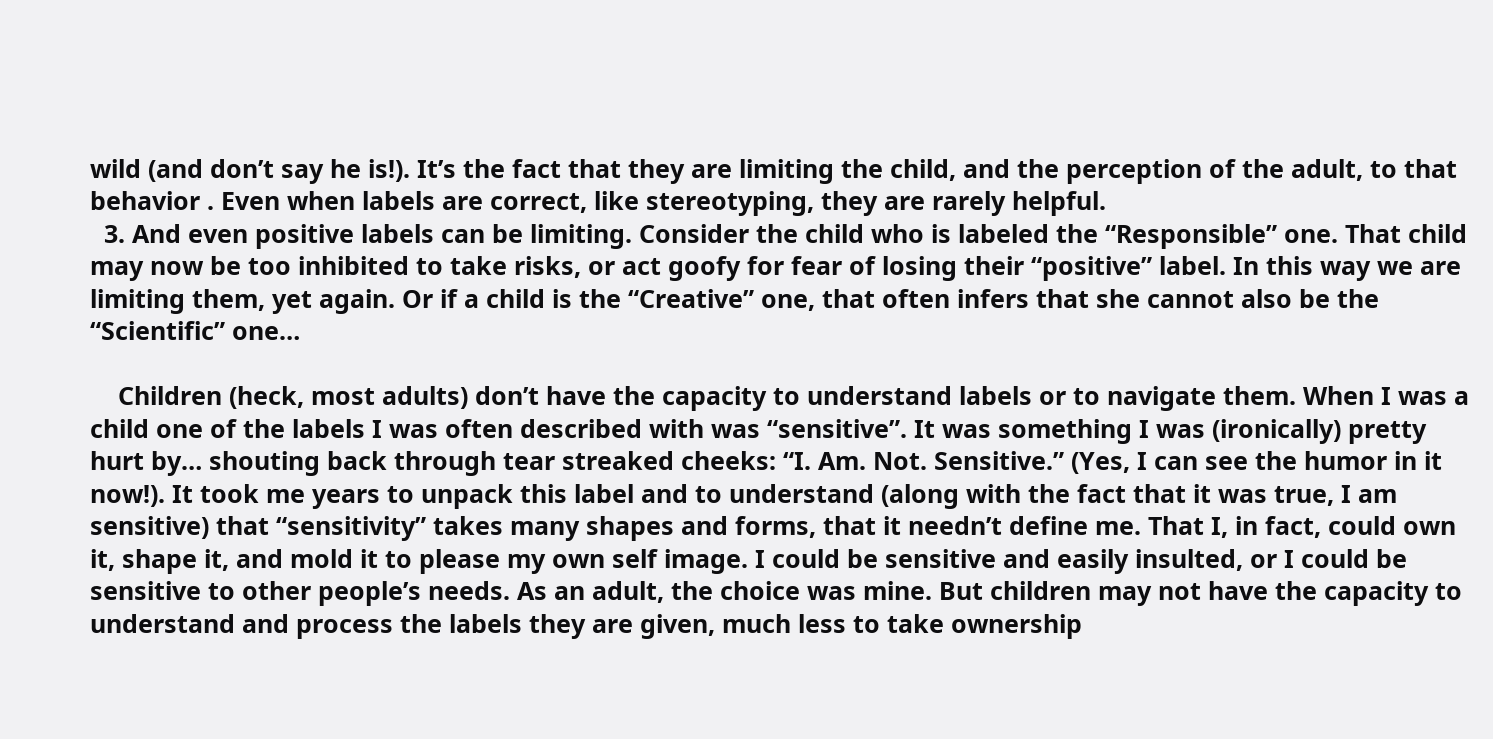wild (and don’t say he is!). It’s the fact that they are limiting the child, and the perception of the adult, to that behavior . Even when labels are correct, like stereotyping, they are rarely helpful.
  3. And even positive labels can be limiting. Consider the child who is labeled the “Responsible” one. That child may now be too inhibited to take risks, or act goofy for fear of losing their “positive” label. In this way we are limiting them, yet again. Or if a child is the “Creative” one, that often infers that she cannot also be the “Scientific” one…

    Children (heck, most adults) don’t have the capacity to understand labels or to navigate them. When I was a child one of the labels I was often described with was “sensitive”. It was something I was (ironically) pretty hurt by… shouting back through tear streaked cheeks: “I. Am. Not. Sensitive.” (Yes, I can see the humor in it now!). It took me years to unpack this label and to understand (along with the fact that it was true, I am sensitive) that “sensitivity” takes many shapes and forms, that it needn’t define me. That I, in fact, could own it, shape it, and mold it to please my own self image. I could be sensitive and easily insulted, or I could be sensitive to other people’s needs. As an adult, the choice was mine. But children may not have the capacity to understand and process the labels they are given, much less to take ownership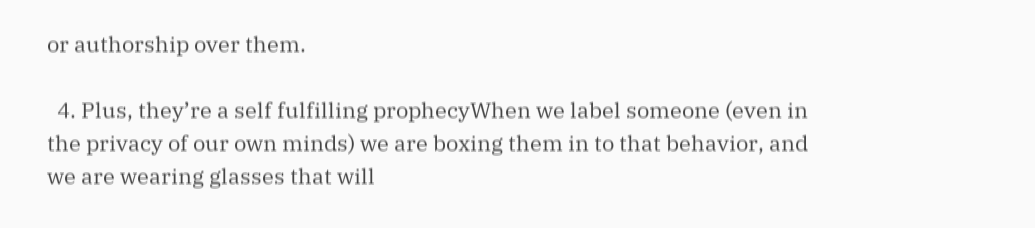or authorship over them.

  4. Plus, they’re a self fulfilling prophecyWhen we label someone (even in the privacy of our own minds) we are boxing them in to that behavior, and we are wearing glasses that will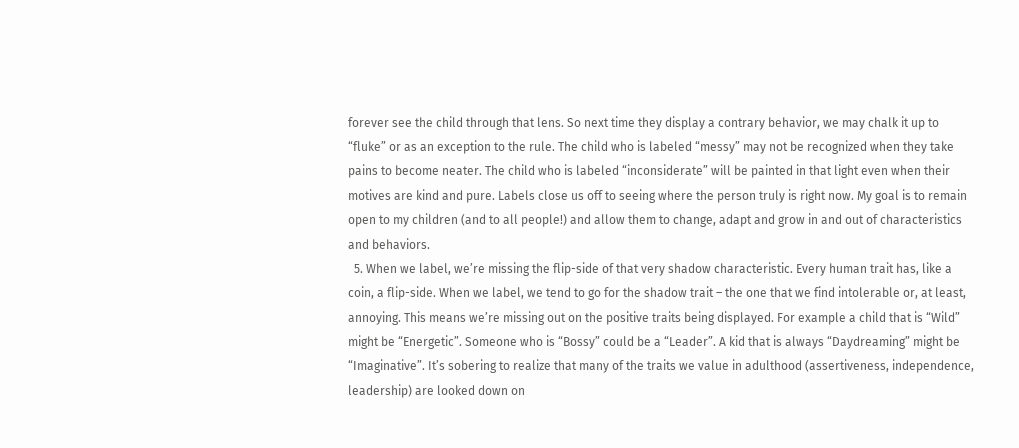forever see the child through that lens. So next time they display a contrary behavior, we may chalk it up to “fluke” or as an exception to the rule. The child who is labeled “messy” may not be recognized when they take pains to become neater. The child who is labeled “inconsiderate” will be painted in that light even when their motives are kind and pure. Labels close us off to seeing where the person truly is right now. My goal is to remain open to my children (and to all people!) and allow them to change, adapt and grow in and out of characteristics and behaviors.
  5. When we label, we’re missing the flip-side of that very shadow characteristic. Every human trait has, like a coin, a flip-side. When we label, we tend to go for the shadow trait – the one that we find intolerable or, at least, annoying. This means we’re missing out on the positive traits being displayed. For example a child that is “Wild” might be “Energetic”. Someone who is “Bossy” could be a “Leader”. A kid that is always “Daydreaming” might be “Imaginative”. It’s sobering to realize that many of the traits we value in adulthood (assertiveness, independence, leadership) are looked down on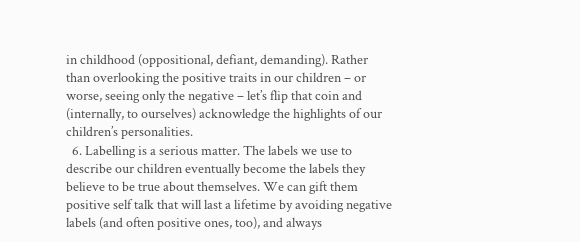in childhood (oppositional, defiant, demanding). Rather than overlooking the positive traits in our children – or worse, seeing only the negative – let’s flip that coin and (internally, to ourselves) acknowledge the highlights of our children’s personalities.
  6. Labelling is a serious matter. The labels we use to describe our children eventually become the labels they believe to be true about themselves. We can gift them positive self talk that will last a lifetime by avoiding negative labels (and often positive ones, too), and always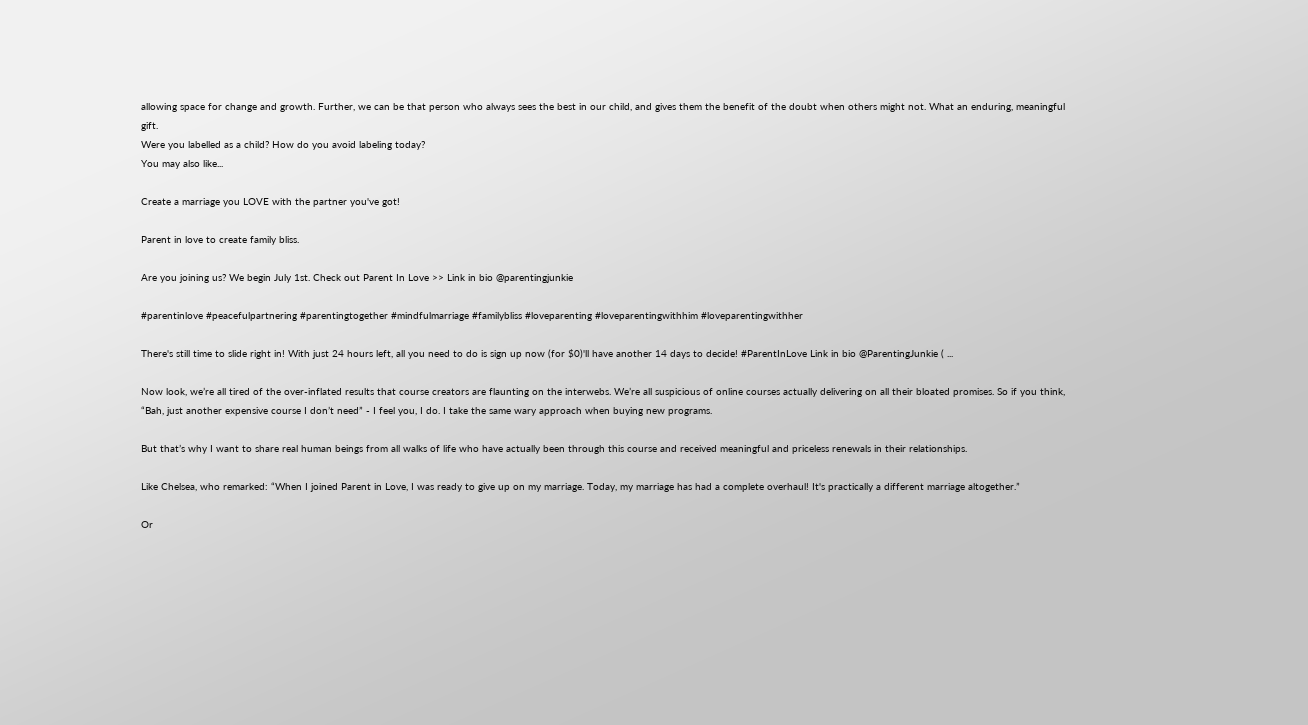allowing space for change and growth. Further, we can be that person who always sees the best in our child, and gives them the benefit of the doubt when others might not. What an enduring, meaningful gift.
Were you labelled as a child? How do you avoid labeling today?
You may also like...

Create a marriage you LOVE with the partner you've got!

Parent in love to create family bliss.

Are you joining us? We begin July 1st. Check out Parent In Love >> Link in bio @parentingjunkie

#parentinlove #peacefulpartnering #parentingtogether #mindfulmarriage #familybliss #loveparenting #loveparentingwithhim #loveparentingwithher

There's still time to slide right in! With just 24 hours left, all you need to do is sign up now (for $0)'ll have another 14 days to decide! #ParentInLove Link in bio @ParentingJunkie ( ...

Now look, we’re all tired of the over-inflated results that course creators are flaunting on the interwebs. We’re all suspicious of online courses actually delivering on all their bloated promises. So if you think, “Bah, just another expensive course I don’t need” - I feel you, I do. I take the same wary approach when buying new programs.

But that’s why I want to share real human beings from all walks of life who have actually been through this course and received meaningful and priceless renewals in their relationships.

Like Chelsea, who remarked: “When I joined Parent in Love, I was ready to give up on my marriage. Today, my marriage has had a complete overhaul! It's practically a different marriage altogether.”

Or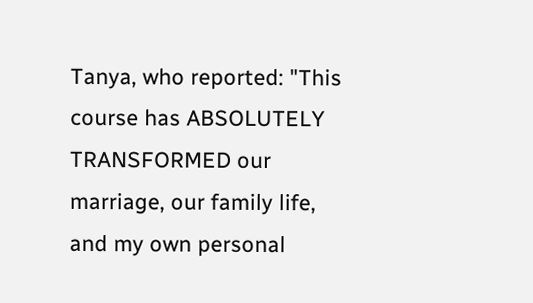Tanya, who reported: "This course has ABSOLUTELY TRANSFORMED our marriage, our family life, and my own personal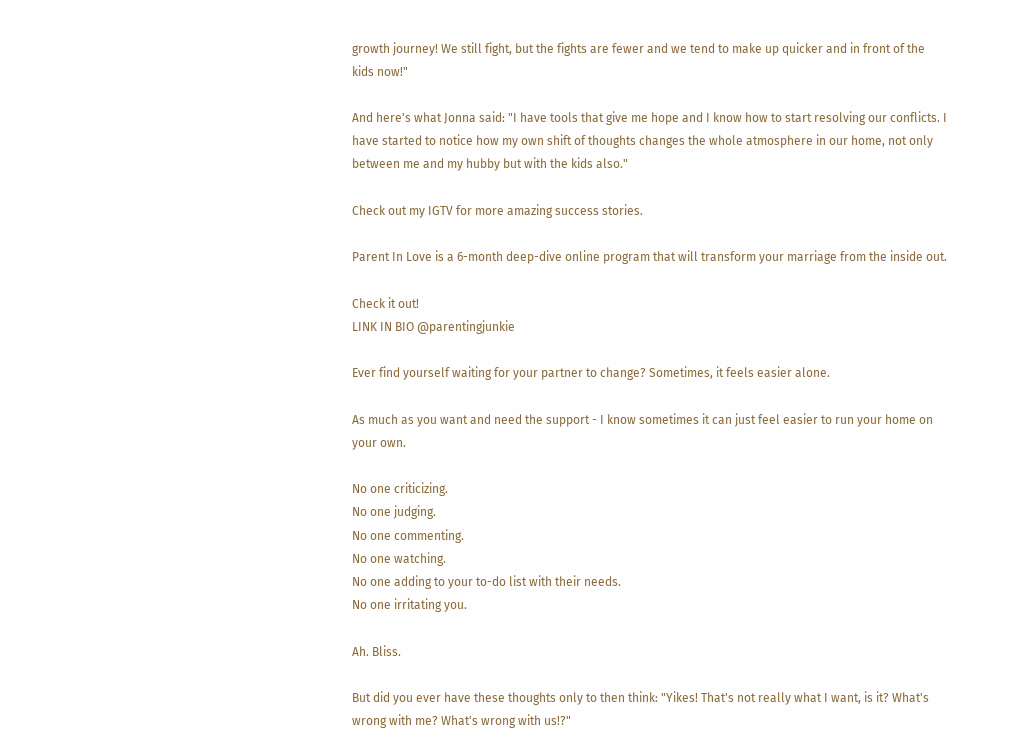growth journey! We still fight, but the fights are fewer and we tend to make up quicker and in front of the kids now!"

And here's what Jonna said: "I have tools that give me hope and I know how to start resolving our conflicts. I have started to notice how my own shift of thoughts changes the whole atmosphere in our home, not only between me and my hubby but with the kids also."

Check out my IGTV for more amazing success stories.

Parent In Love is a 6-month deep-dive online program that will transform your marriage from the inside out.

Check it out!
LINK IN BIO @parentingjunkie

Ever find yourself waiting for your partner to change? Sometimes, it feels easier alone.

As much as you want and need the support - I know sometimes it can just feel easier to run your home on your own.

No one criticizing.
No one judging.
No one commenting.
No one watching.
No one adding to your to-do list with their needs.
No one irritating you.

Ah. Bliss.

But did you ever have these thoughts only to then think: "Yikes! That's not really what I want, is it? What's wrong with me? What's wrong with us!?"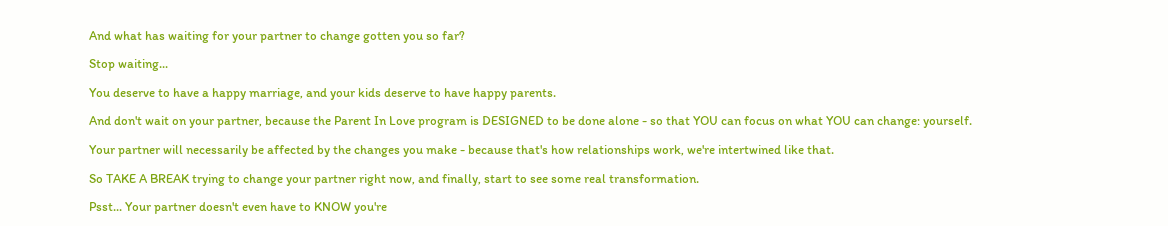And what has waiting for your partner to change gotten you so far?

Stop waiting...

You deserve to have a happy marriage, and your kids deserve to have happy parents.

And don't wait on your partner, because the Parent In Love program is DESIGNED to be done alone - so that YOU can focus on what YOU can change: yourself.

Your partner will necessarily be affected by the changes you make - because that's how relationships work, we're intertwined like that.

So TAKE A BREAK trying to change your partner right now, and finally, start to see some real transformation.

Psst... Your partner doesn't even have to KNOW you're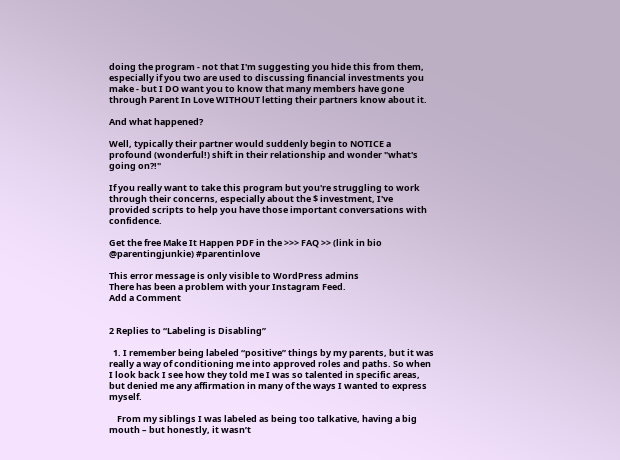doing the program - not that I'm suggesting you hide this from them, especially if you two are used to discussing financial investments you make - but I DO want you to know that many members have gone through Parent In Love WITHOUT letting their partners know about it.

And what happened?

Well, typically their partner would suddenly begin to NOTICE a profound (wonderful!) shift in their relationship and wonder "what's going on?!"

If you really want to take this program but you're struggling to work through their concerns, especially about the $ investment, I've provided scripts to help you have those important conversations with confidence.

Get the free Make It Happen PDF in the >>> FAQ >> (link in bio @parentingjunkie) #parentinlove

This error message is only visible to WordPress admins
There has been a problem with your Instagram Feed.
Add a Comment


2 Replies to “Labeling is Disabling”

  1. I remember being labeled “positive” things by my parents, but it was really a way of conditioning me into approved roles and paths. So when I look back I see how they told me I was so talented in specific areas, but denied me any affirmation in many of the ways I wanted to express myself.

    From my siblings I was labeled as being too talkative, having a big mouth – but honestly, it wasn’t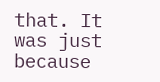that. It was just because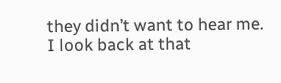they didn’t want to hear me. I look back at that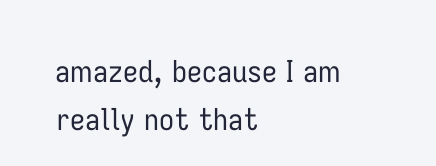amazed, because I am really not that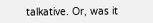talkative. Or, was it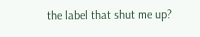the label that shut me up?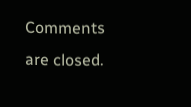Comments are closed.